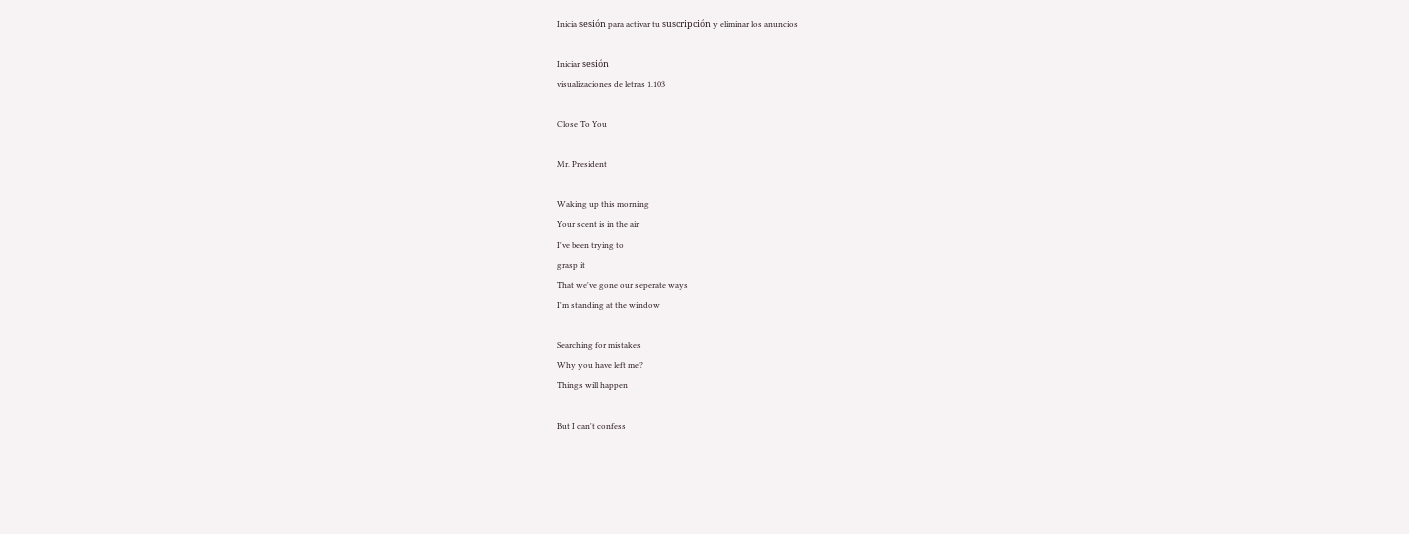Inicia sesión para activar tu suscripción y eliminar los anuncios

Iniciar sesión
visualizaciones de letras 1.103

Close To You

Mr. President

Waking up this morning
Your scent is in the air
I've been trying to
grasp it
That we've gone our seperate ways
I'm standing at the window

Searching for mistakes
Why you have left me?
Things will happen

But I can't confess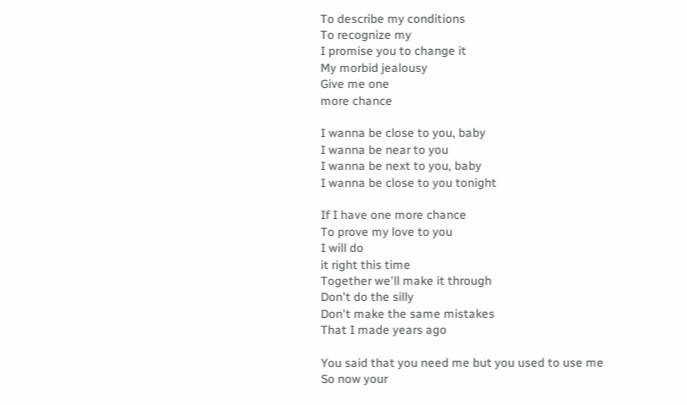To describe my conditions
To recognize my
I promise you to change it
My morbid jealousy
Give me one
more chance

I wanna be close to you, baby
I wanna be near to you
I wanna be next to you, baby
I wanna be close to you tonight

If I have one more chance
To prove my love to you
I will do
it right this time
Together we'll make it through
Don't do the silly
Don't make the same mistakes
That I made years ago

You said that you need me but you used to use me
So now your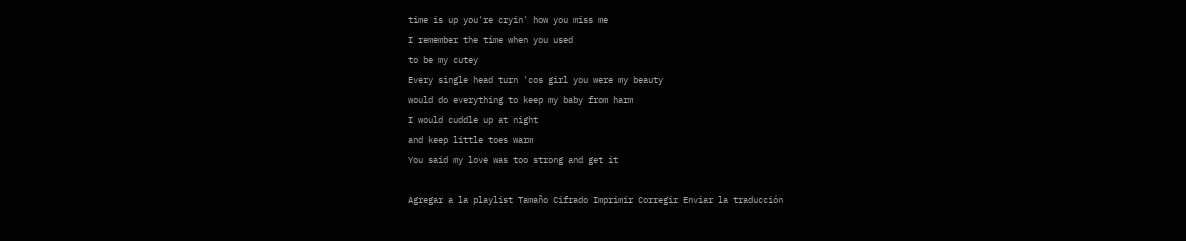time is up you're cryin' how you miss me
I remember the time when you used
to be my cutey
Every single head turn 'cos girl you were my beauty
would do everything to keep my baby from harm
I would cuddle up at night
and keep little toes warm
You said my love was too strong and get it

Agregar a la playlist Tamaño Cifrado Imprimir Corregir Enviar la traducción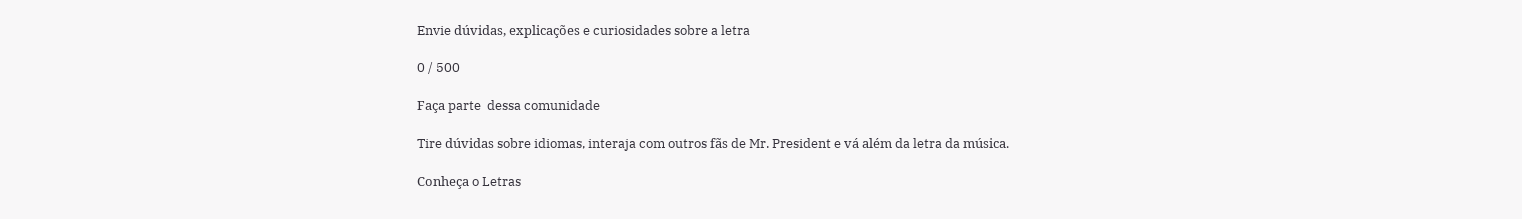Envie dúvidas, explicações e curiosidades sobre a letra

0 / 500

Faça parte  dessa comunidade

Tire dúvidas sobre idiomas, interaja com outros fãs de Mr. President e vá além da letra da música.

Conheça o Letras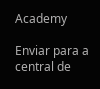Academy

Enviar para a central de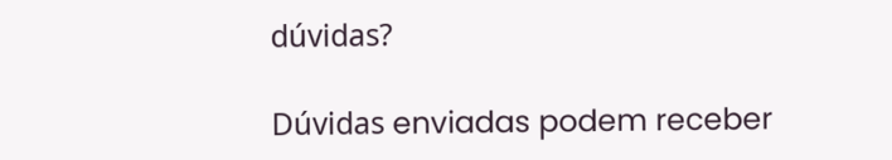dúvidas?

Dúvidas enviadas podem receber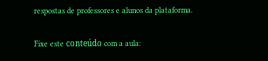respostas de professores e alunos da plataforma.

Fixe este conteúdo com a aula: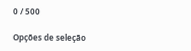0 / 500

Opções de seleção